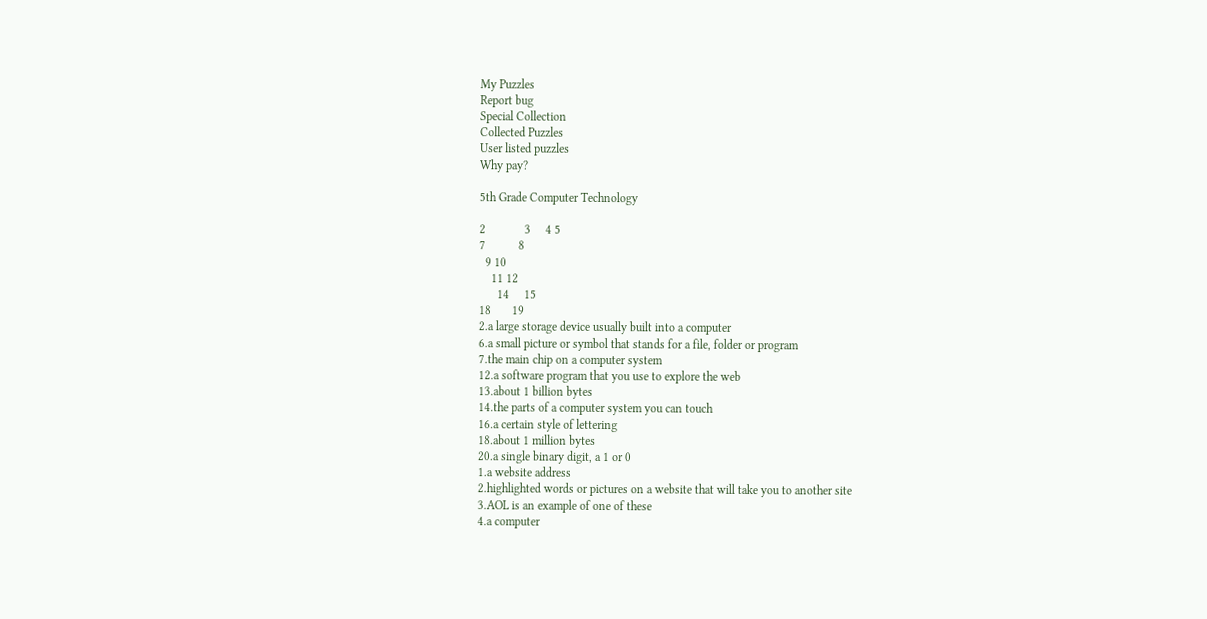My Puzzles
Report bug
Special Collection
Collected Puzzles
User listed puzzles
Why pay?

5th Grade Computer Technology

2             3     4 5
7           8
  9 10
    11 12
      14     15
18       19
2.a large storage device usually built into a computer
6.a small picture or symbol that stands for a file, folder or program
7.the main chip on a computer system
12.a software program that you use to explore the web
13.about 1 billion bytes
14.the parts of a computer system you can touch
16.a certain style of lettering
18.about 1 million bytes
20.a single binary digit, a 1 or 0
1.a website address
2.highlighted words or pictures on a website that will take you to another site
3.AOL is an example of one of these
4.a computer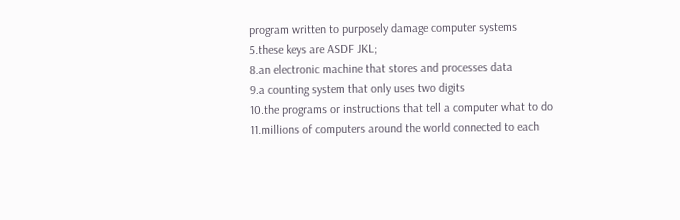program written to purposely damage computer systems
5.these keys are ASDF JKL;
8.an electronic machine that stores and processes data
9.a counting system that only uses two digits
10.the programs or instructions that tell a computer what to do
11.millions of computers around the world connected to each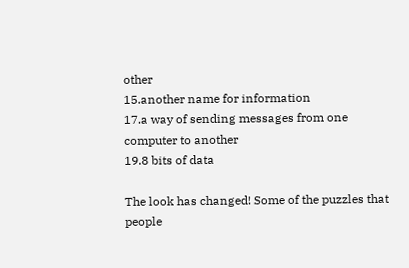other
15.another name for information
17.a way of sending messages from one computer to another
19.8 bits of data

The look has changed! Some of the puzzles that people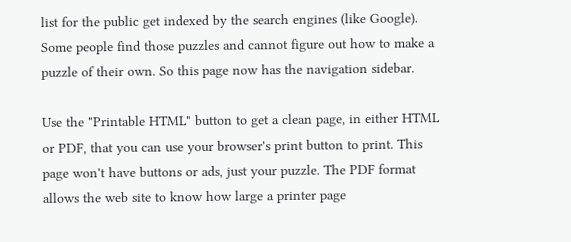list for the public get indexed by the search engines (like Google). Some people find those puzzles and cannot figure out how to make a puzzle of their own. So this page now has the navigation sidebar.

Use the "Printable HTML" button to get a clean page, in either HTML or PDF, that you can use your browser's print button to print. This page won't have buttons or ads, just your puzzle. The PDF format allows the web site to know how large a printer page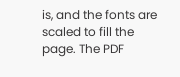is, and the fonts are scaled to fill the page. The PDF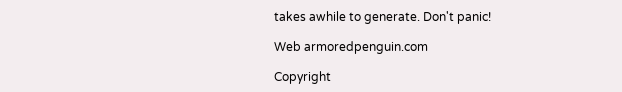takes awhile to generate. Don't panic!

Web armoredpenguin.com

Copyright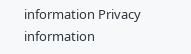information Privacy information